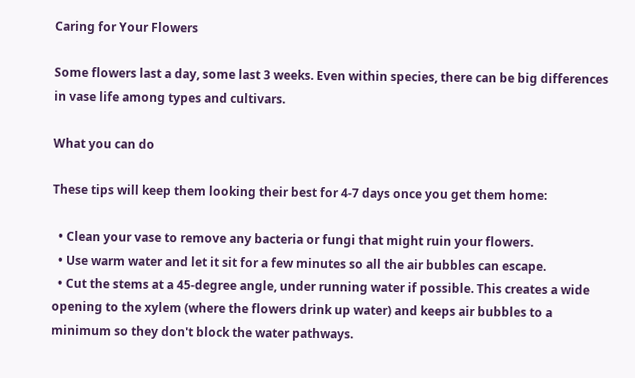Caring for Your Flowers

Some flowers last a day, some last 3 weeks. Even within species, there can be big differences in vase life among types and cultivars.

What you can do

These tips will keep them looking their best for 4-7 days once you get them home:

  • Clean your vase to remove any bacteria or fungi that might ruin your flowers.
  • Use warm water and let it sit for a few minutes so all the air bubbles can escape.
  • Cut the stems at a 45-degree angle, under running water if possible. This creates a wide opening to the xylem (where the flowers drink up water) and keeps air bubbles to a minimum so they don't block the water pathways.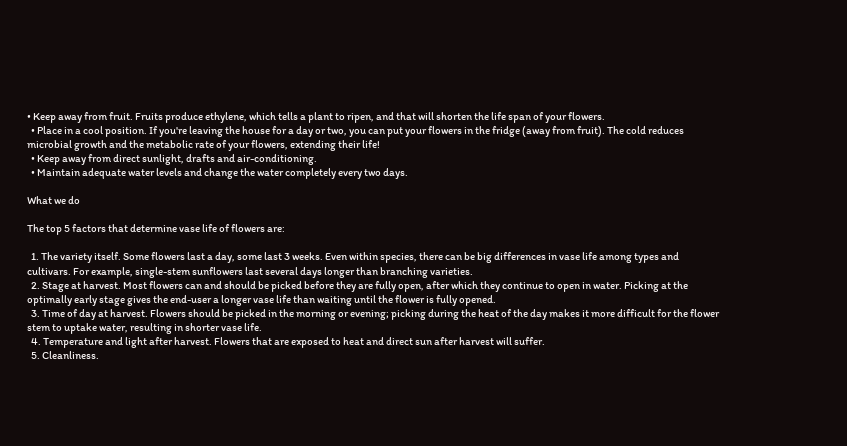• Keep away from fruit. Fruits produce ethylene, which tells a plant to ripen, and that will shorten the life span of your flowers.
  • Place in a cool position. If you're leaving the house for a day or two, you can put your flowers in the fridge (away from fruit). The cold reduces microbial growth and the metabolic rate of your flowers, extending their life!
  • Keep away from direct sunlight, drafts and air-conditioning.
  • Maintain adequate water levels and change the water completely every two days.

What we do

The top 5 factors that determine vase life of flowers are:

  1. The variety itself. Some flowers last a day, some last 3 weeks. Even within species, there can be big differences in vase life among types and cultivars. For example, single-stem sunflowers last several days longer than branching varieties.
  2. Stage at harvest. Most flowers can and should be picked before they are fully open, after which they continue to open in water. Picking at the optimally early stage gives the end-user a longer vase life than waiting until the flower is fully opened.
  3. Time of day at harvest. Flowers should be picked in the morning or evening; picking during the heat of the day makes it more difficult for the flower stem to uptake water, resulting in shorter vase life.
  4. Temperature and light after harvest. Flowers that are exposed to heat and direct sun after harvest will suffer.
  5. Cleanliness.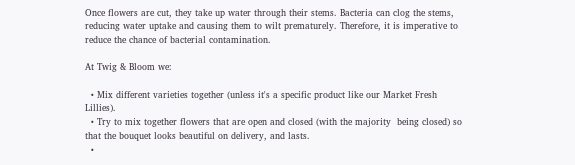Once flowers are cut, they take up water through their stems. Bacteria can clog the stems, reducing water uptake and causing them to wilt prematurely. Therefore, it is imperative to reduce the chance of bacterial contamination.

At Twig & Bloom we:

  • Mix different varieties together (unless it's a specific product like our Market Fresh Lillies).
  • Try to mix together flowers that are open and closed (with the majority  being closed) so that the bouquet looks beautiful on delivery, and lasts.
  •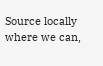Source locally where we can,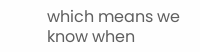which means we know when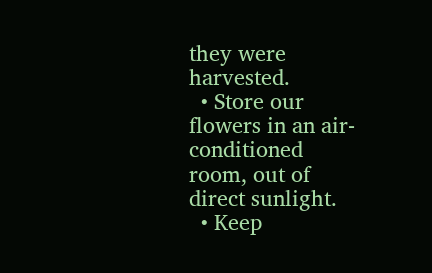they were harvested.
  • Store our flowers in an air-conditioned room, out of direct sunlight.
  • Keep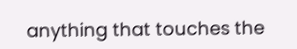anything that touches the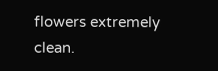flowers extremely clean.